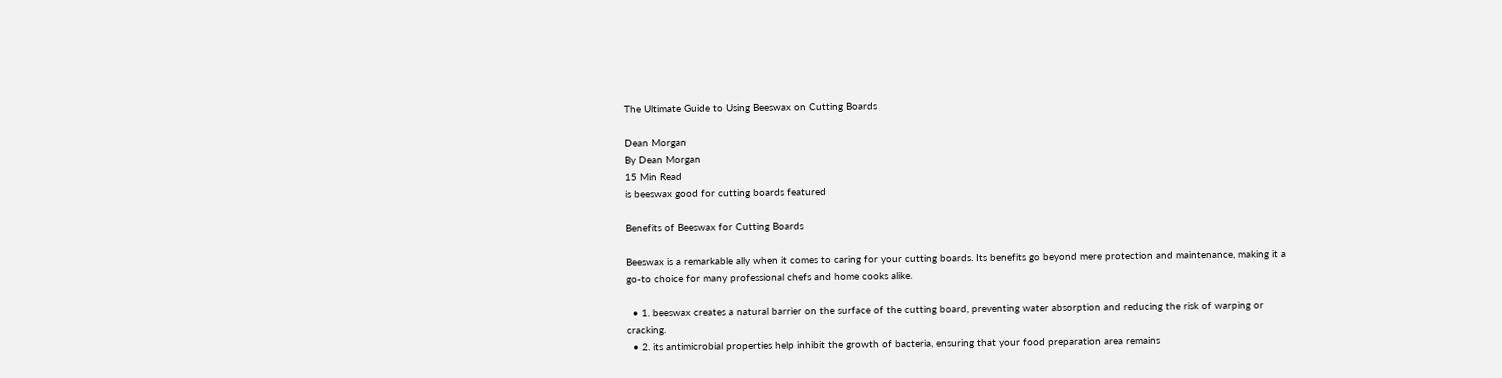The Ultimate Guide to Using Beeswax on Cutting Boards

Dean Morgan
By Dean Morgan
15 Min Read
is beeswax good for cutting boards featured

Benefits of Beeswax for Cutting Boards

Beeswax is a remarkable ally when it comes to caring for your cutting boards. Its benefits go beyond mere protection and maintenance, making it a go-to choice for many professional chefs and home cooks alike.

  • 1. beeswax creates a natural barrier on the surface of the cutting board, preventing water absorption and reducing the risk of warping or cracking.
  • 2. its antimicrobial properties help inhibit the growth of bacteria, ensuring that your food preparation area remains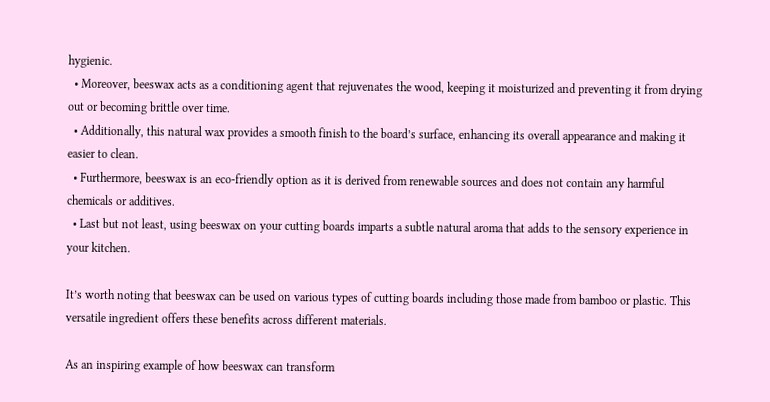hygienic.
  • Moreover, beeswax acts as a conditioning agent that rejuvenates the wood, keeping it moisturized and preventing it from drying out or becoming brittle over time.
  • Additionally, this natural wax provides a smooth finish to the board’s surface, enhancing its overall appearance and making it easier to clean.
  • Furthermore, beeswax is an eco-friendly option as it is derived from renewable sources and does not contain any harmful chemicals or additives.
  • Last but not least, using beeswax on your cutting boards imparts a subtle natural aroma that adds to the sensory experience in your kitchen.

It’s worth noting that beeswax can be used on various types of cutting boards including those made from bamboo or plastic. This versatile ingredient offers these benefits across different materials.

As an inspiring example of how beeswax can transform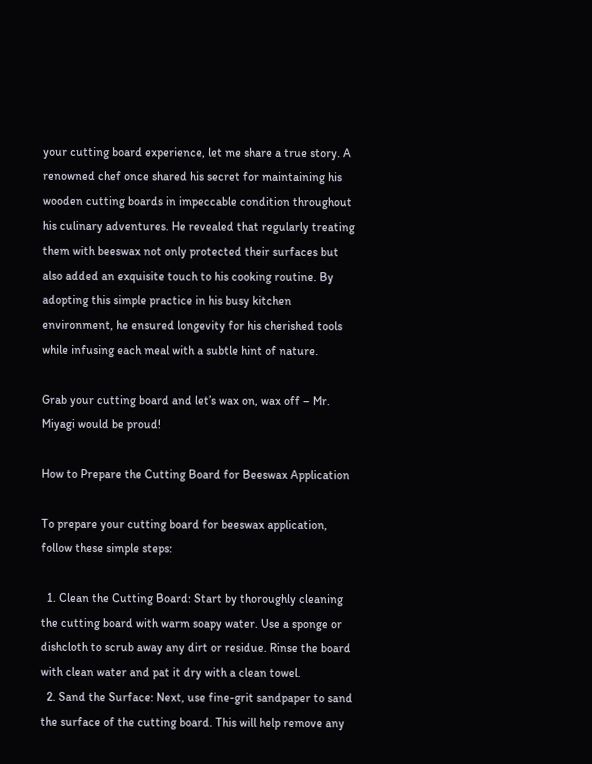your cutting board experience, let me share a true story. A renowned chef once shared his secret for maintaining his wooden cutting boards in impeccable condition throughout his culinary adventures. He revealed that regularly treating them with beeswax not only protected their surfaces but also added an exquisite touch to his cooking routine. By adopting this simple practice in his busy kitchen environment, he ensured longevity for his cherished tools while infusing each meal with a subtle hint of nature.

Grab your cutting board and let’s wax on, wax off – Mr. Miyagi would be proud!

How to Prepare the Cutting Board for Beeswax Application

To prepare your cutting board for beeswax application, follow these simple steps:

  1. Clean the Cutting Board: Start by thoroughly cleaning the cutting board with warm soapy water. Use a sponge or dishcloth to scrub away any dirt or residue. Rinse the board with clean water and pat it dry with a clean towel.
  2. Sand the Surface: Next, use fine-grit sandpaper to sand the surface of the cutting board. This will help remove any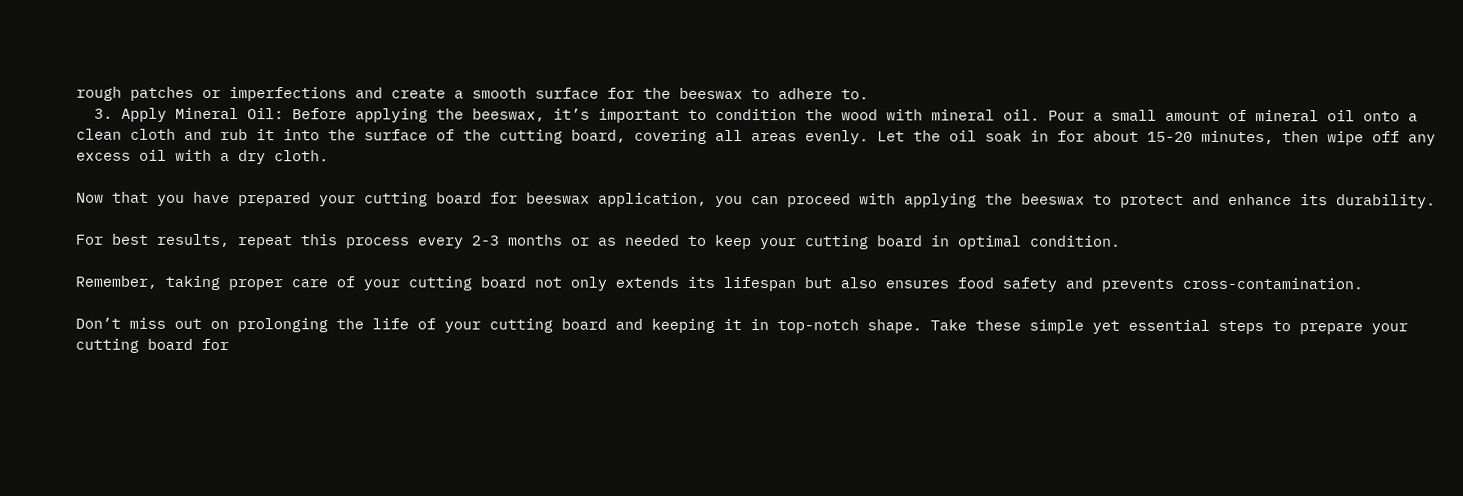rough patches or imperfections and create a smooth surface for the beeswax to adhere to.
  3. Apply Mineral Oil: Before applying the beeswax, it’s important to condition the wood with mineral oil. Pour a small amount of mineral oil onto a clean cloth and rub it into the surface of the cutting board, covering all areas evenly. Let the oil soak in for about 15-20 minutes, then wipe off any excess oil with a dry cloth.

Now that you have prepared your cutting board for beeswax application, you can proceed with applying the beeswax to protect and enhance its durability.

For best results, repeat this process every 2-3 months or as needed to keep your cutting board in optimal condition.

Remember, taking proper care of your cutting board not only extends its lifespan but also ensures food safety and prevents cross-contamination.

Don’t miss out on prolonging the life of your cutting board and keeping it in top-notch shape. Take these simple yet essential steps to prepare your cutting board for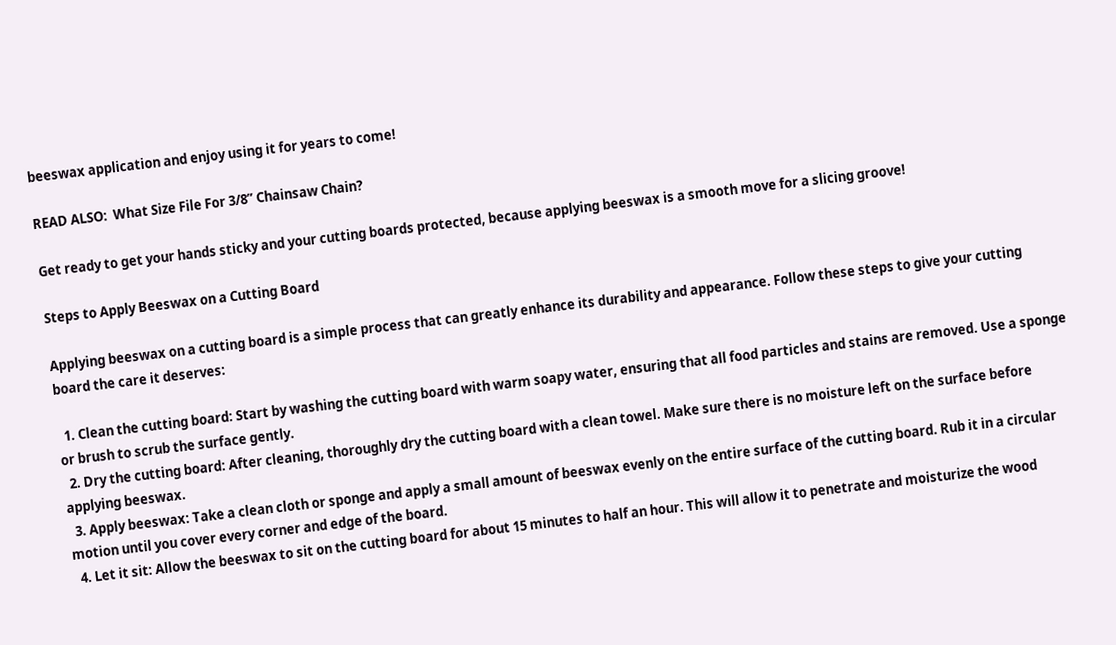beeswax application and enjoy using it for years to come!

READ ALSO:  What Size File For 3/8” Chainsaw Chain?

Get ready to get your hands sticky and your cutting boards protected, because applying beeswax is a smooth move for a slicing groove!

Steps to Apply Beeswax on a Cutting Board

Applying beeswax on a cutting board is a simple process that can greatly enhance its durability and appearance. Follow these steps to give your cutting board the care it deserves:

  1. Clean the cutting board: Start by washing the cutting board with warm soapy water, ensuring that all food particles and stains are removed. Use a sponge or brush to scrub the surface gently.
  2. Dry the cutting board: After cleaning, thoroughly dry the cutting board with a clean towel. Make sure there is no moisture left on the surface before applying beeswax.
  3. Apply beeswax: Take a clean cloth or sponge and apply a small amount of beeswax evenly on the entire surface of the cutting board. Rub it in a circular motion until you cover every corner and edge of the board.
  4. Let it sit: Allow the beeswax to sit on the cutting board for about 15 minutes to half an hour. This will allow it to penetrate and moisturize the wood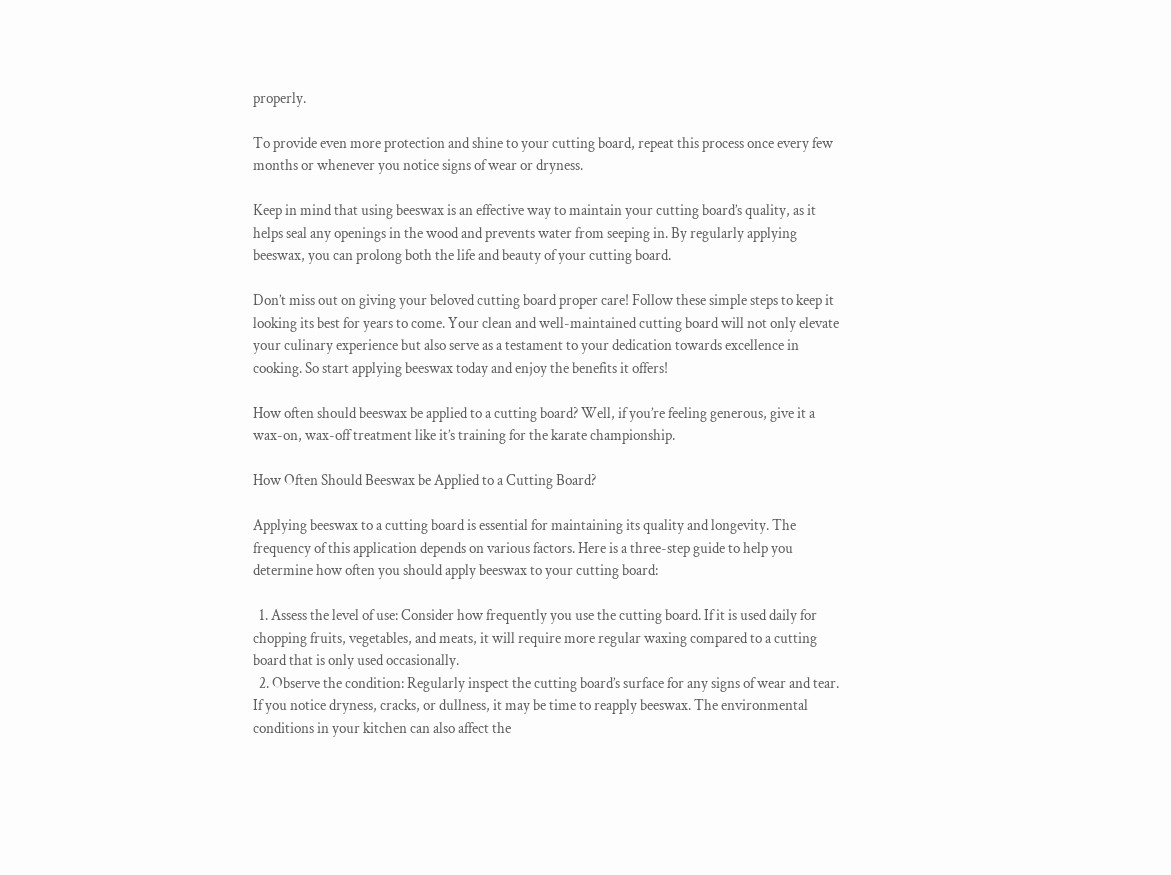properly.

To provide even more protection and shine to your cutting board, repeat this process once every few months or whenever you notice signs of wear or dryness.

Keep in mind that using beeswax is an effective way to maintain your cutting board’s quality, as it helps seal any openings in the wood and prevents water from seeping in. By regularly applying beeswax, you can prolong both the life and beauty of your cutting board.

Don’t miss out on giving your beloved cutting board proper care! Follow these simple steps to keep it looking its best for years to come. Your clean and well-maintained cutting board will not only elevate your culinary experience but also serve as a testament to your dedication towards excellence in cooking. So start applying beeswax today and enjoy the benefits it offers!

How often should beeswax be applied to a cutting board? Well, if you’re feeling generous, give it a wax-on, wax-off treatment like it’s training for the karate championship.

How Often Should Beeswax be Applied to a Cutting Board?

Applying beeswax to a cutting board is essential for maintaining its quality and longevity. The frequency of this application depends on various factors. Here is a three-step guide to help you determine how often you should apply beeswax to your cutting board:

  1. Assess the level of use: Consider how frequently you use the cutting board. If it is used daily for chopping fruits, vegetables, and meats, it will require more regular waxing compared to a cutting board that is only used occasionally.
  2. Observe the condition: Regularly inspect the cutting board’s surface for any signs of wear and tear. If you notice dryness, cracks, or dullness, it may be time to reapply beeswax. The environmental conditions in your kitchen can also affect the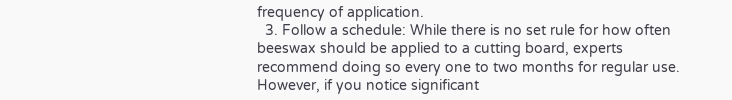frequency of application.
  3. Follow a schedule: While there is no set rule for how often beeswax should be applied to a cutting board, experts recommend doing so every one to two months for regular use. However, if you notice significant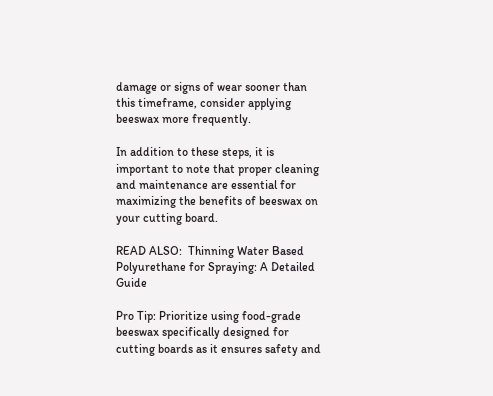damage or signs of wear sooner than this timeframe, consider applying beeswax more frequently.

In addition to these steps, it is important to note that proper cleaning and maintenance are essential for maximizing the benefits of beeswax on your cutting board.

READ ALSO:  Thinning Water Based Polyurethane for Spraying: A Detailed Guide

Pro Tip: Prioritize using food-grade beeswax specifically designed for cutting boards as it ensures safety and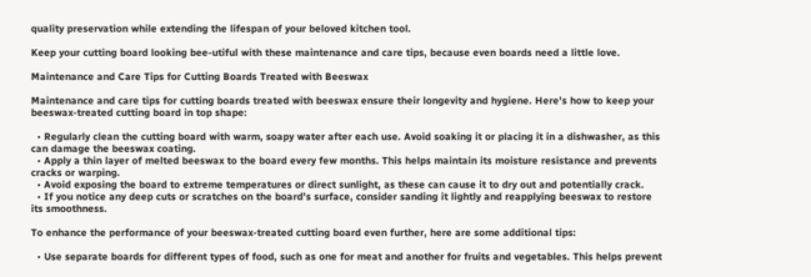quality preservation while extending the lifespan of your beloved kitchen tool.

Keep your cutting board looking bee-utiful with these maintenance and care tips, because even boards need a little love.

Maintenance and Care Tips for Cutting Boards Treated with Beeswax

Maintenance and care tips for cutting boards treated with beeswax ensure their longevity and hygiene. Here’s how to keep your beeswax-treated cutting board in top shape:

  • Regularly clean the cutting board with warm, soapy water after each use. Avoid soaking it or placing it in a dishwasher, as this can damage the beeswax coating.
  • Apply a thin layer of melted beeswax to the board every few months. This helps maintain its moisture resistance and prevents cracks or warping.
  • Avoid exposing the board to extreme temperatures or direct sunlight, as these can cause it to dry out and potentially crack.
  • If you notice any deep cuts or scratches on the board’s surface, consider sanding it lightly and reapplying beeswax to restore its smoothness.

To enhance the performance of your beeswax-treated cutting board even further, here are some additional tips:

  • Use separate boards for different types of food, such as one for meat and another for fruits and vegetables. This helps prevent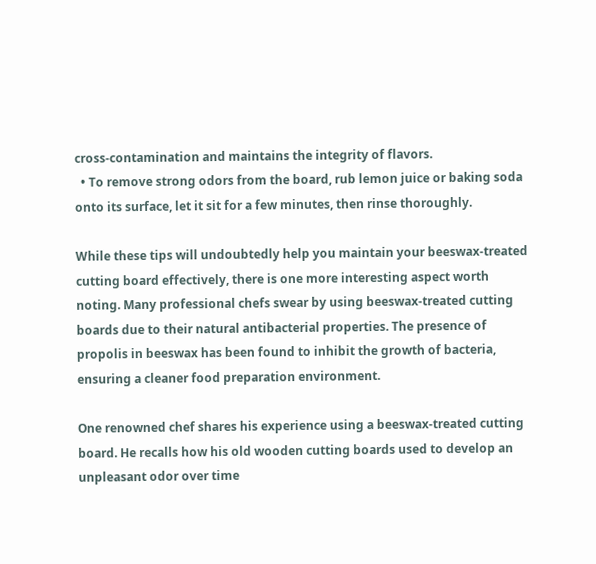cross-contamination and maintains the integrity of flavors.
  • To remove strong odors from the board, rub lemon juice or baking soda onto its surface, let it sit for a few minutes, then rinse thoroughly.

While these tips will undoubtedly help you maintain your beeswax-treated cutting board effectively, there is one more interesting aspect worth noting. Many professional chefs swear by using beeswax-treated cutting boards due to their natural antibacterial properties. The presence of propolis in beeswax has been found to inhibit the growth of bacteria, ensuring a cleaner food preparation environment.

One renowned chef shares his experience using a beeswax-treated cutting board. He recalls how his old wooden cutting boards used to develop an unpleasant odor over time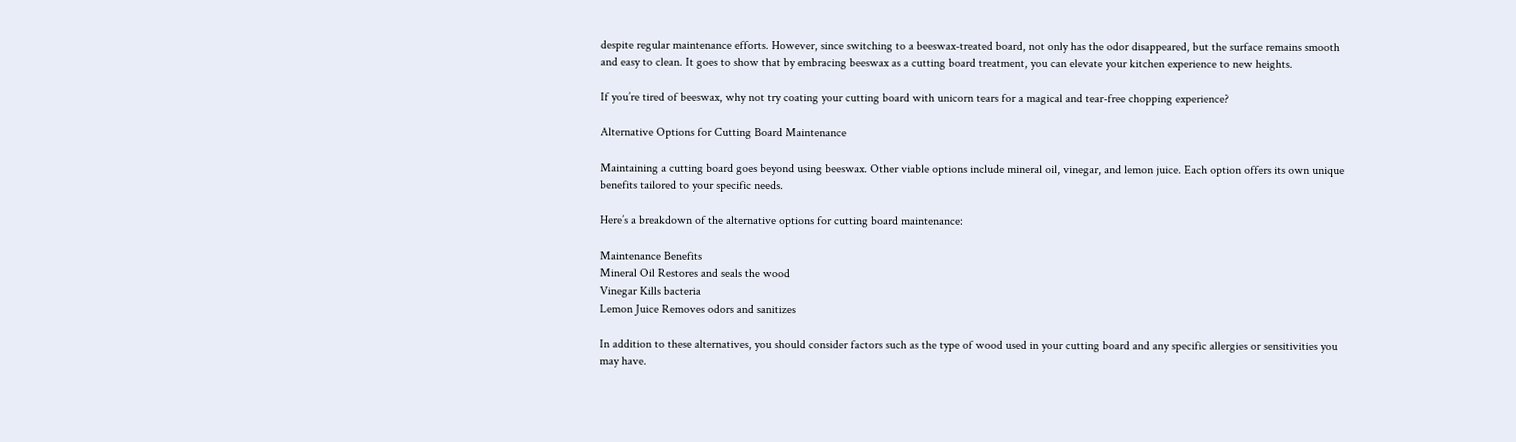despite regular maintenance efforts. However, since switching to a beeswax-treated board, not only has the odor disappeared, but the surface remains smooth and easy to clean. It goes to show that by embracing beeswax as a cutting board treatment, you can elevate your kitchen experience to new heights.

If you’re tired of beeswax, why not try coating your cutting board with unicorn tears for a magical and tear-free chopping experience?

Alternative Options for Cutting Board Maintenance

Maintaining a cutting board goes beyond using beeswax. Other viable options include mineral oil, vinegar, and lemon juice. Each option offers its own unique benefits tailored to your specific needs.

Here’s a breakdown of the alternative options for cutting board maintenance:

Maintenance Benefits
Mineral Oil Restores and seals the wood
Vinegar Kills bacteria
Lemon Juice Removes odors and sanitizes

In addition to these alternatives, you should consider factors such as the type of wood used in your cutting board and any specific allergies or sensitivities you may have.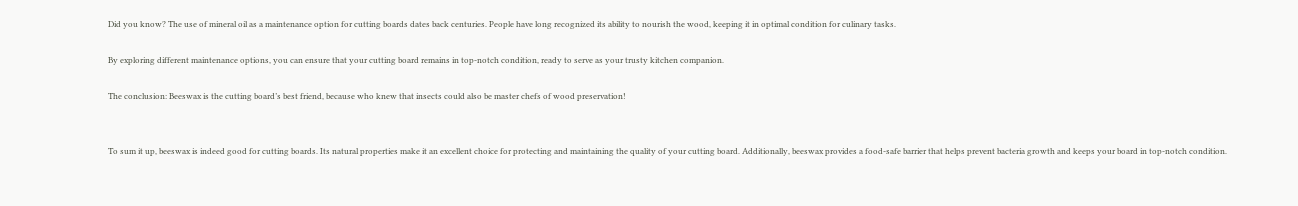Did you know? The use of mineral oil as a maintenance option for cutting boards dates back centuries. People have long recognized its ability to nourish the wood, keeping it in optimal condition for culinary tasks.

By exploring different maintenance options, you can ensure that your cutting board remains in top-notch condition, ready to serve as your trusty kitchen companion.

The conclusion: Beeswax is the cutting board’s best friend, because who knew that insects could also be master chefs of wood preservation!


To sum it up, beeswax is indeed good for cutting boards. Its natural properties make it an excellent choice for protecting and maintaining the quality of your cutting board. Additionally, beeswax provides a food-safe barrier that helps prevent bacteria growth and keeps your board in top-notch condition.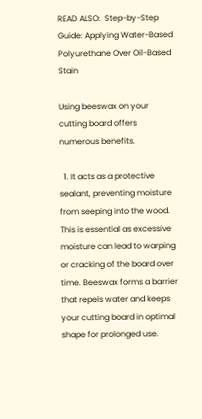READ ALSO:  Step-by-Step Guide: Applying Water-Based Polyurethane Over Oil-Based Stain

Using beeswax on your cutting board offers numerous benefits.

  1. It acts as a protective sealant, preventing moisture from seeping into the wood. This is essential as excessive moisture can lead to warping or cracking of the board over time. Beeswax forms a barrier that repels water and keeps your cutting board in optimal shape for prolonged use.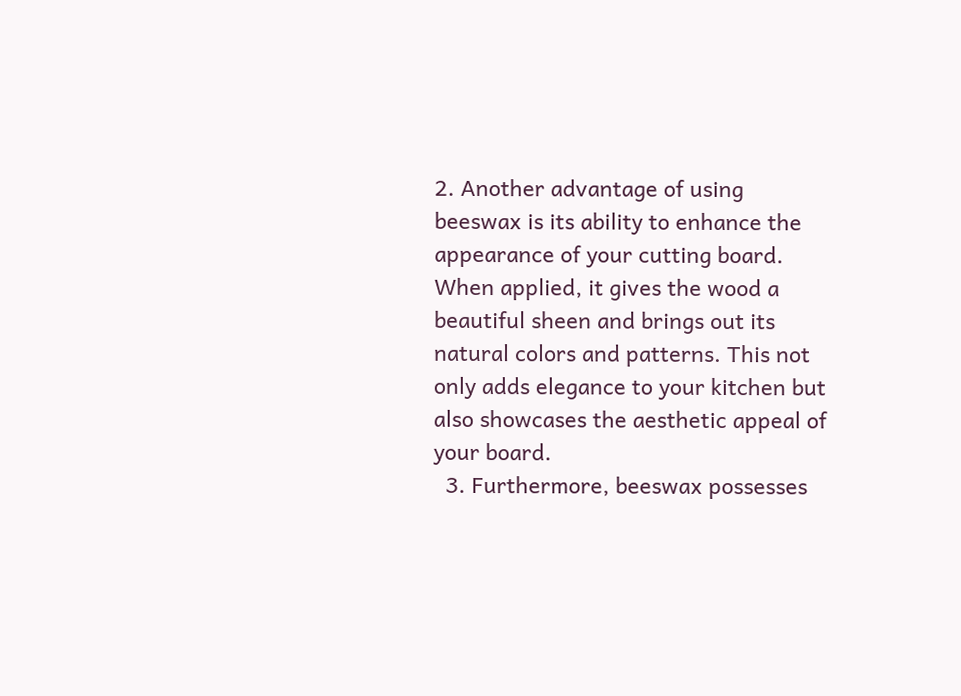2. Another advantage of using beeswax is its ability to enhance the appearance of your cutting board. When applied, it gives the wood a beautiful sheen and brings out its natural colors and patterns. This not only adds elegance to your kitchen but also showcases the aesthetic appeal of your board.
  3. Furthermore, beeswax possesses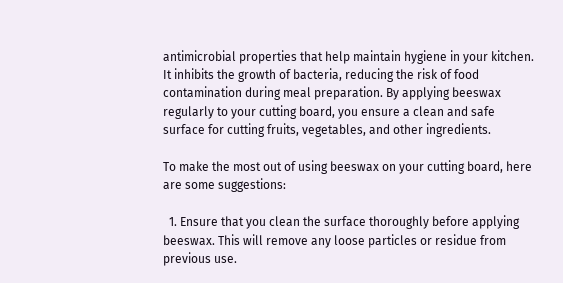antimicrobial properties that help maintain hygiene in your kitchen. It inhibits the growth of bacteria, reducing the risk of food contamination during meal preparation. By applying beeswax regularly to your cutting board, you ensure a clean and safe surface for cutting fruits, vegetables, and other ingredients.

To make the most out of using beeswax on your cutting board, here are some suggestions:

  1. Ensure that you clean the surface thoroughly before applying beeswax. This will remove any loose particles or residue from previous use.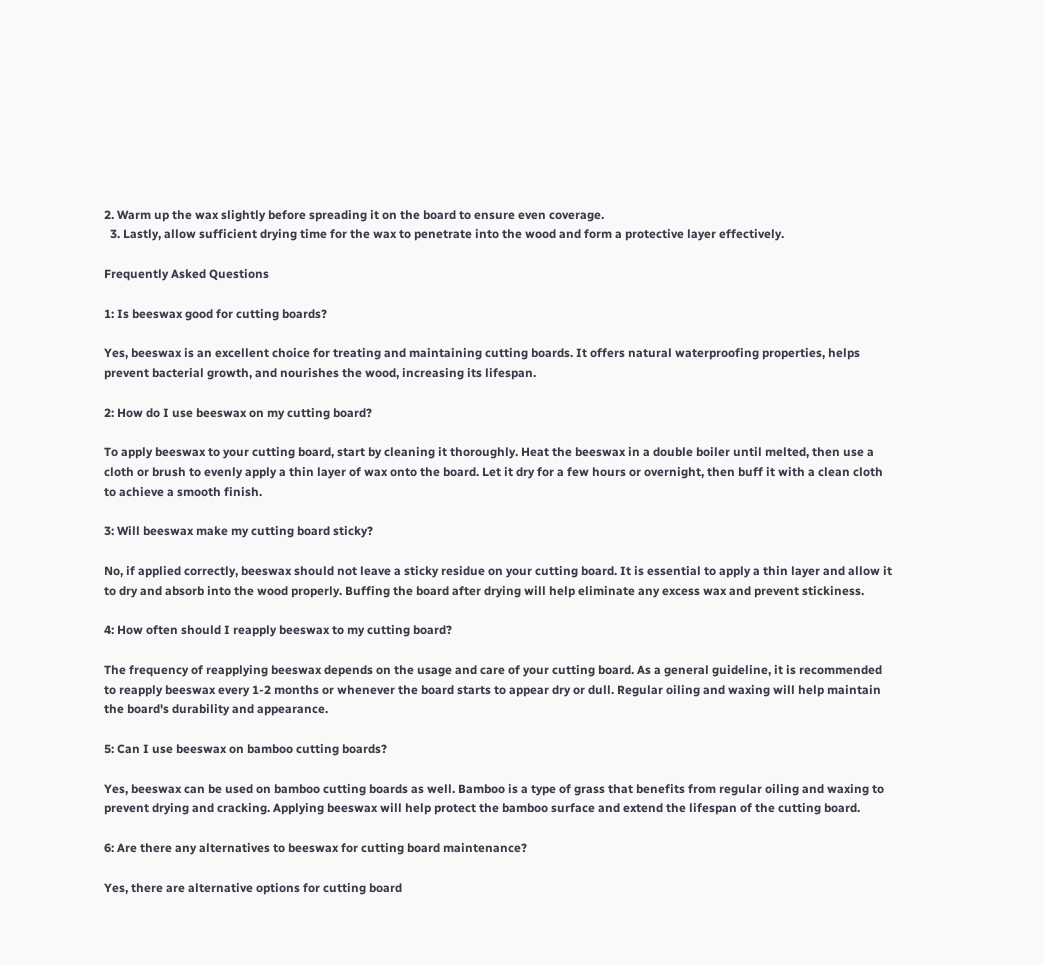2. Warm up the wax slightly before spreading it on the board to ensure even coverage.
  3. Lastly, allow sufficient drying time for the wax to penetrate into the wood and form a protective layer effectively.

Frequently Asked Questions

1: Is beeswax good for cutting boards?

Yes, beeswax is an excellent choice for treating and maintaining cutting boards. It offers natural waterproofing properties, helps prevent bacterial growth, and nourishes the wood, increasing its lifespan.

2: How do I use beeswax on my cutting board?

To apply beeswax to your cutting board, start by cleaning it thoroughly. Heat the beeswax in a double boiler until melted, then use a cloth or brush to evenly apply a thin layer of wax onto the board. Let it dry for a few hours or overnight, then buff it with a clean cloth to achieve a smooth finish.

3: Will beeswax make my cutting board sticky?

No, if applied correctly, beeswax should not leave a sticky residue on your cutting board. It is essential to apply a thin layer and allow it to dry and absorb into the wood properly. Buffing the board after drying will help eliminate any excess wax and prevent stickiness.

4: How often should I reapply beeswax to my cutting board?

The frequency of reapplying beeswax depends on the usage and care of your cutting board. As a general guideline, it is recommended to reapply beeswax every 1-2 months or whenever the board starts to appear dry or dull. Regular oiling and waxing will help maintain the board's durability and appearance.

5: Can I use beeswax on bamboo cutting boards?

Yes, beeswax can be used on bamboo cutting boards as well. Bamboo is a type of grass that benefits from regular oiling and waxing to prevent drying and cracking. Applying beeswax will help protect the bamboo surface and extend the lifespan of the cutting board.

6: Are there any alternatives to beeswax for cutting board maintenance?

Yes, there are alternative options for cutting board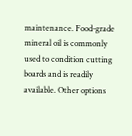maintenance. Food-grade mineral oil is commonly used to condition cutting boards and is readily available. Other options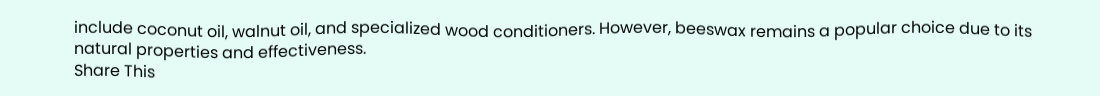include coconut oil, walnut oil, and specialized wood conditioners. However, beeswax remains a popular choice due to its natural properties and effectiveness.
Share This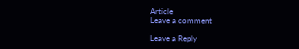Article
Leave a comment

Leave a Reply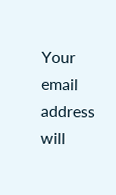Your email address will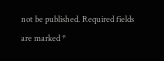not be published. Required fields are marked *